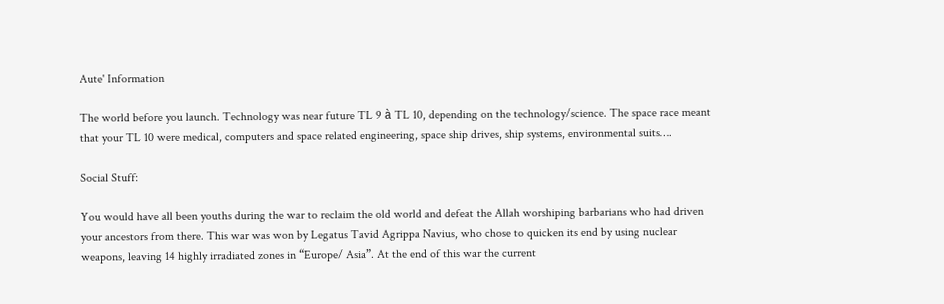Aute' Information

The world before you launch. Technology was near future TL 9 à TL 10, depending on the technology/science. The space race meant that your TL 10 were medical, computers and space related engineering, space ship drives, ship systems, environmental suits….

Social Stuff:

You would have all been youths during the war to reclaim the old world and defeat the Allah worshiping barbarians who had driven your ancestors from there. This war was won by Legatus Tavid Agrippa Navius, who chose to quicken its end by using nuclear weapons, leaving 14 highly irradiated zones in “Europe/ Asia”. At the end of this war the current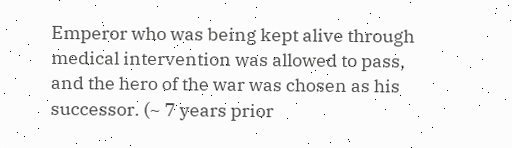Emperor who was being kept alive through medical intervention was allowed to pass, and the hero of the war was chosen as his successor. (~ 7 years prior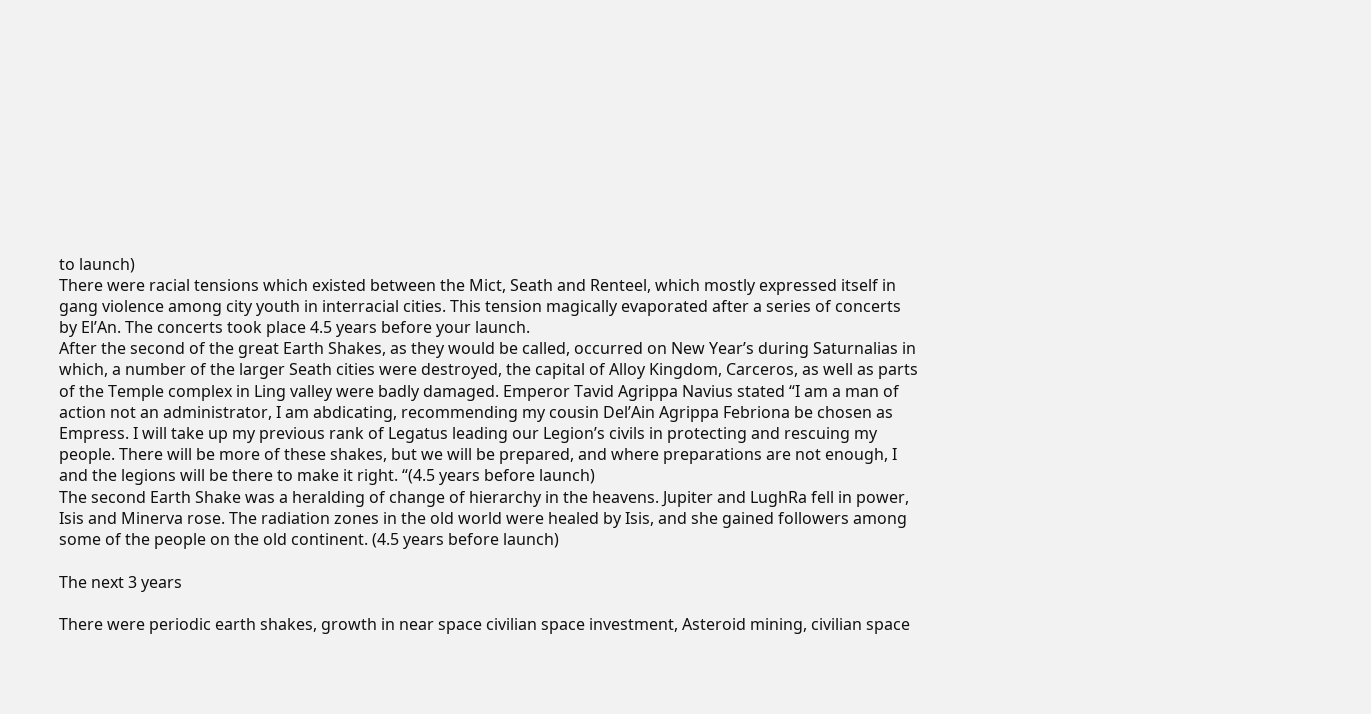to launch)
There were racial tensions which existed between the Mict, Seath and Renteel, which mostly expressed itself in gang violence among city youth in interracial cities. This tension magically evaporated after a series of concerts by El’An. The concerts took place 4.5 years before your launch.
After the second of the great Earth Shakes, as they would be called, occurred on New Year’s during Saturnalias in which, a number of the larger Seath cities were destroyed, the capital of Alloy Kingdom, Carceros, as well as parts of the Temple complex in Ling valley were badly damaged. Emperor Tavid Agrippa Navius stated “I am a man of action not an administrator, I am abdicating, recommending my cousin Del’Ain Agrippa Febriona be chosen as Empress. I will take up my previous rank of Legatus leading our Legion’s civils in protecting and rescuing my people. There will be more of these shakes, but we will be prepared, and where preparations are not enough, I and the legions will be there to make it right. “(4.5 years before launch)
The second Earth Shake was a heralding of change of hierarchy in the heavens. Jupiter and LughRa fell in power, Isis and Minerva rose. The radiation zones in the old world were healed by Isis, and she gained followers among some of the people on the old continent. (4.5 years before launch)

The next 3 years

There were periodic earth shakes, growth in near space civilian space investment, Asteroid mining, civilian space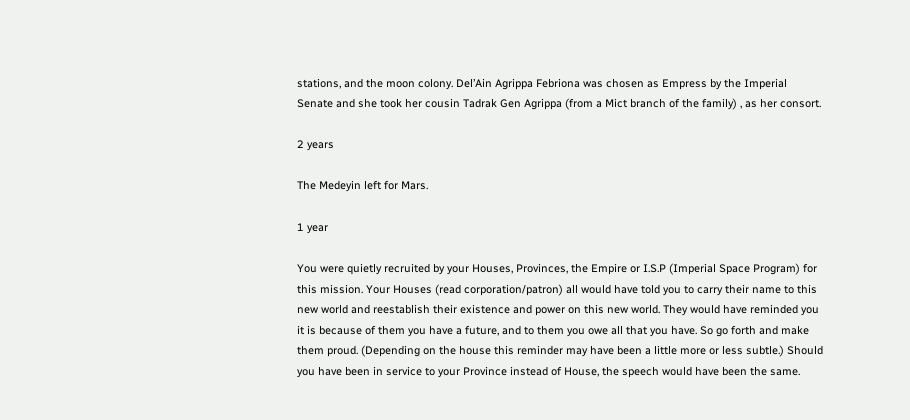stations, and the moon colony. Del’Ain Agrippa Febriona was chosen as Empress by the Imperial Senate and she took her cousin Tadrak Gen Agrippa (from a Mict branch of the family) , as her consort.

2 years

The Medeyin left for Mars.

1 year

You were quietly recruited by your Houses, Provinces, the Empire or I.S.P (Imperial Space Program) for this mission. Your Houses (read corporation/patron) all would have told you to carry their name to this new world and reestablish their existence and power on this new world. They would have reminded you it is because of them you have a future, and to them you owe all that you have. So go forth and make them proud. (Depending on the house this reminder may have been a little more or less subtle.) Should you have been in service to your Province instead of House, the speech would have been the same.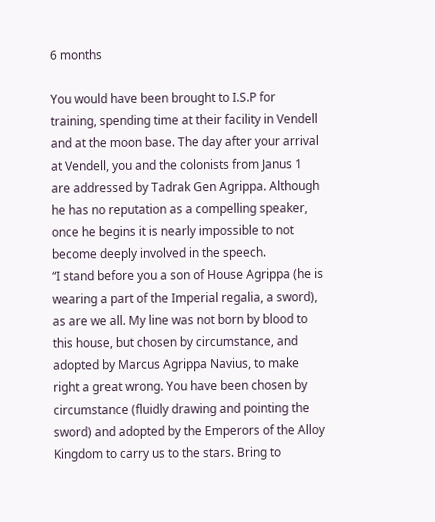6 months

You would have been brought to I.S.P for training, spending time at their facility in Vendell and at the moon base. The day after your arrival at Vendell, you and the colonists from Janus 1 are addressed by Tadrak Gen Agrippa. Although he has no reputation as a compelling speaker, once he begins it is nearly impossible to not become deeply involved in the speech.
“I stand before you a son of House Agrippa (he is wearing a part of the Imperial regalia, a sword), as are we all. My line was not born by blood to this house, but chosen by circumstance, and adopted by Marcus Agrippa Navius, to make right a great wrong. You have been chosen by circumstance (fluidly drawing and pointing the sword) and adopted by the Emperors of the Alloy Kingdom to carry us to the stars. Bring to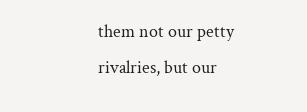them not our petty rivalries, but our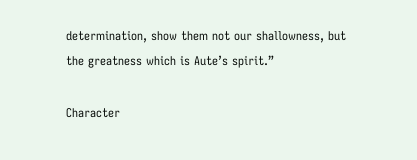determination, show them not our shallowness, but the greatness which is Aute’s spirit.”

Character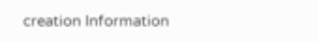creation Information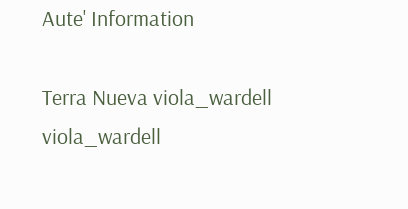Aute' Information

Terra Nueva viola_wardell viola_wardell